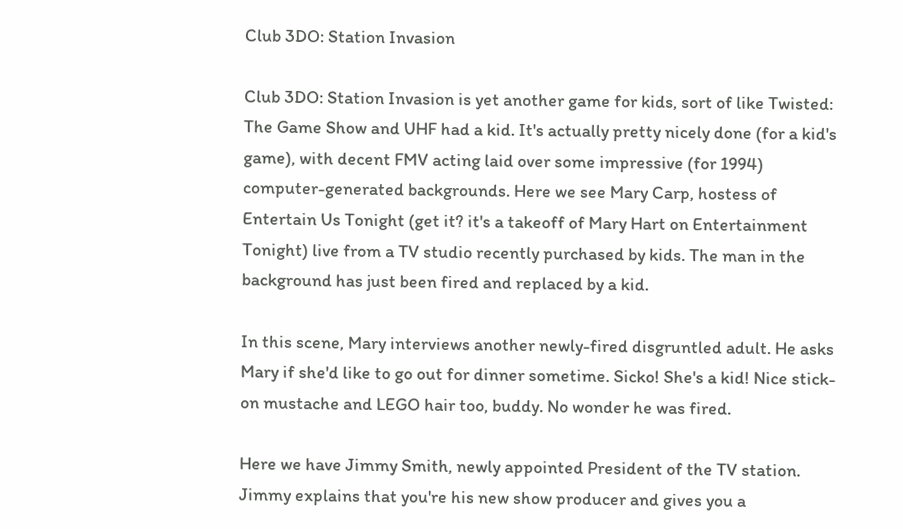Club 3DO: Station Invasion

Club 3DO: Station Invasion is yet another game for kids, sort of like Twisted: The Game Show and UHF had a kid. It's actually pretty nicely done (for a kid's game), with decent FMV acting laid over some impressive (for 1994) computer-generated backgrounds. Here we see Mary Carp, hostess of Entertain Us Tonight (get it? it's a takeoff of Mary Hart on Entertainment Tonight) live from a TV studio recently purchased by kids. The man in the background has just been fired and replaced by a kid.

In this scene, Mary interviews another newly-fired disgruntled adult. He asks Mary if she'd like to go out for dinner sometime. Sicko! She's a kid! Nice stick-on mustache and LEGO hair too, buddy. No wonder he was fired.

Here we have Jimmy Smith, newly appointed President of the TV station. Jimmy explains that you're his new show producer and gives you a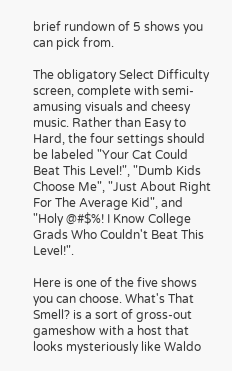brief rundown of 5 shows you can pick from.

The obligatory Select Difficulty screen, complete with semi-amusing visuals and cheesy music. Rather than Easy to Hard, the four settings should be labeled "Your Cat Could Beat This Level!", "Dumb Kids Choose Me", "Just About Right For The Average Kid", and "Holy @#$%! I Know College Grads Who Couldn't Beat This Level!".

Here is one of the five shows you can choose. What's That Smell? is a sort of gross-out gameshow with a host that looks mysteriously like Waldo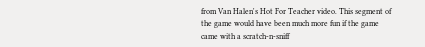from Van Halen's Hot For Teacher video. This segment of the game would have been much more fun if the game came with a scratch-n-sniff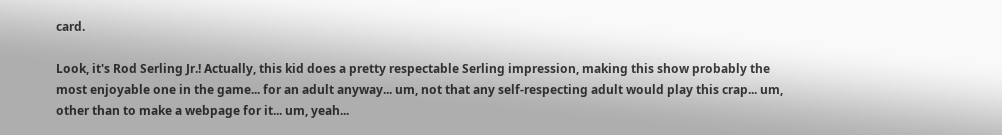card.

Look, it's Rod Serling Jr.! Actually, this kid does a pretty respectable Serling impression, making this show probably the most enjoyable one in the game... for an adult anyway... um, not that any self-respecting adult would play this crap... um, other than to make a webpage for it... um, yeah...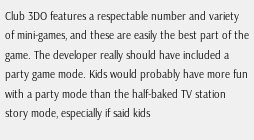Club 3DO features a respectable number and variety of mini-games, and these are easily the best part of the game. The developer really should have included a party game mode. Kids would probably have more fun with a party mode than the half-baked TV station story mode, especially if said kids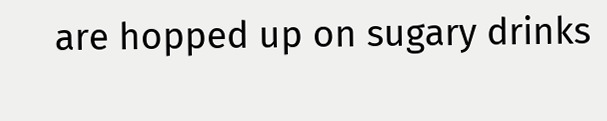are hopped up on sugary drinks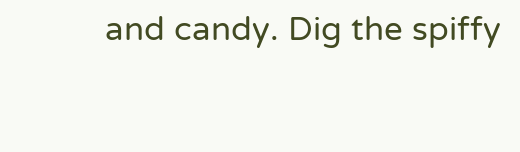and candy. Dig the spiffy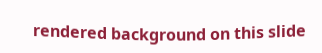rendered background on this slide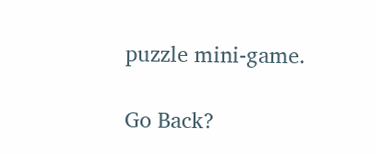puzzle mini-game.

Go Back?